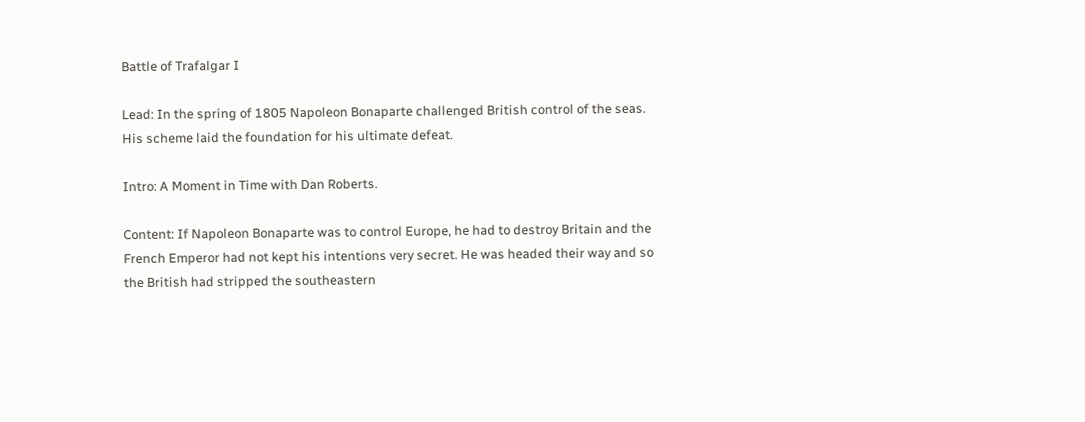Battle of Trafalgar I

Lead: In the spring of 1805 Napoleon Bonaparte challenged British control of the seas. His scheme laid the foundation for his ultimate defeat.

Intro: A Moment in Time with Dan Roberts.

Content: If Napoleon Bonaparte was to control Europe, he had to destroy Britain and the French Emperor had not kept his intentions very secret. He was headed their way and so the British had stripped the southeastern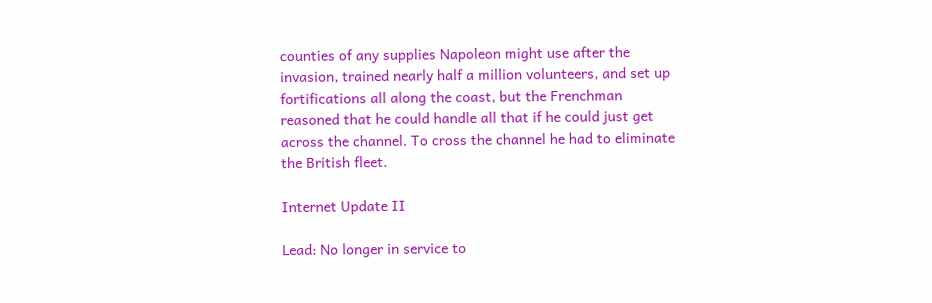counties of any supplies Napoleon might use after the invasion, trained nearly half a million volunteers, and set up fortifications all along the coast, but the Frenchman reasoned that he could handle all that if he could just get across the channel. To cross the channel he had to eliminate the British fleet.

Internet Update II

Lead: No longer in service to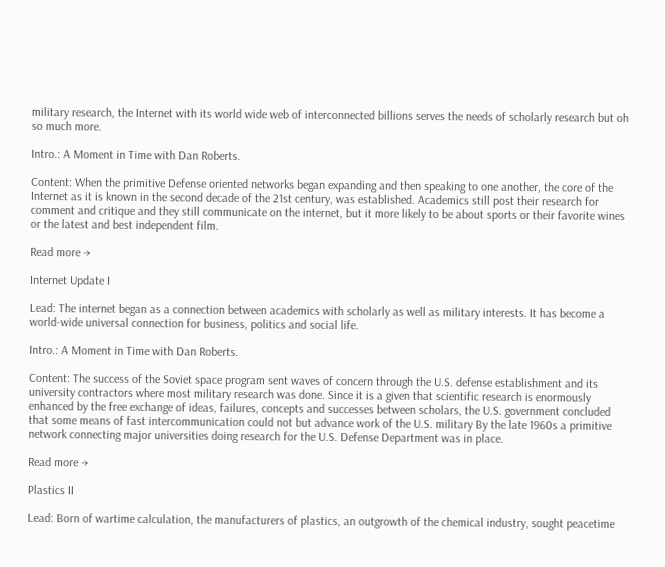military research, the Internet with its world wide web of interconnected billions serves the needs of scholarly research but oh so much more.

Intro.: A Moment in Time with Dan Roberts.

Content: When the primitive Defense oriented networks began expanding and then speaking to one another, the core of the Internet as it is known in the second decade of the 21st century, was established. Academics still post their research for comment and critique and they still communicate on the internet, but it more likely to be about sports or their favorite wines or the latest and best independent film.

Read more →

Internet Update I

Lead: The internet began as a connection between academics with scholarly as well as military interests. It has become a world-wide universal connection for business, politics and social life.

Intro.: A Moment in Time with Dan Roberts.

Content: The success of the Soviet space program sent waves of concern through the U.S. defense establishment and its university contractors where most military research was done. Since it is a given that scientific research is enormously enhanced by the free exchange of ideas, failures, concepts and successes between scholars, the U.S. government concluded that some means of fast intercommunication could not but advance work of the U.S. military By the late 1960s a primitive network connecting major universities doing research for the U.S. Defense Department was in place.

Read more →

Plastics II

Lead: Born of wartime calculation, the manufacturers of plastics, an outgrowth of the chemical industry, sought peacetime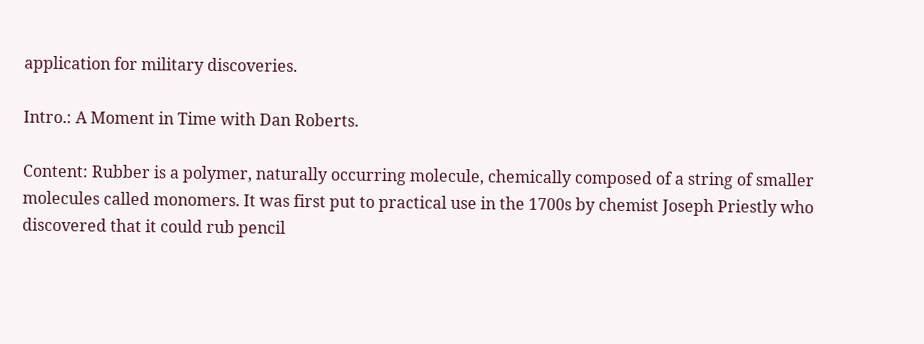application for military discoveries.

Intro.: A Moment in Time with Dan Roberts.

Content: Rubber is a polymer, naturally occurring molecule, chemically composed of a string of smaller molecules called monomers. It was first put to practical use in the 1700s by chemist Joseph Priestly who discovered that it could rub pencil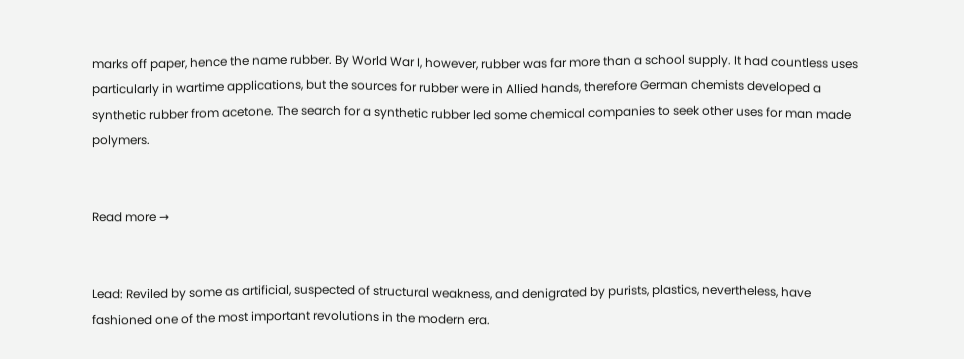marks off paper, hence the name rubber. By World War I, however, rubber was far more than a school supply. It had countless uses particularly in wartime applications, but the sources for rubber were in Allied hands, therefore German chemists developed a synthetic rubber from acetone. The search for a synthetic rubber led some chemical companies to seek other uses for man made polymers.


Read more →


Lead: Reviled by some as artificial, suspected of structural weakness, and denigrated by purists, plastics, nevertheless, have fashioned one of the most important revolutions in the modern era.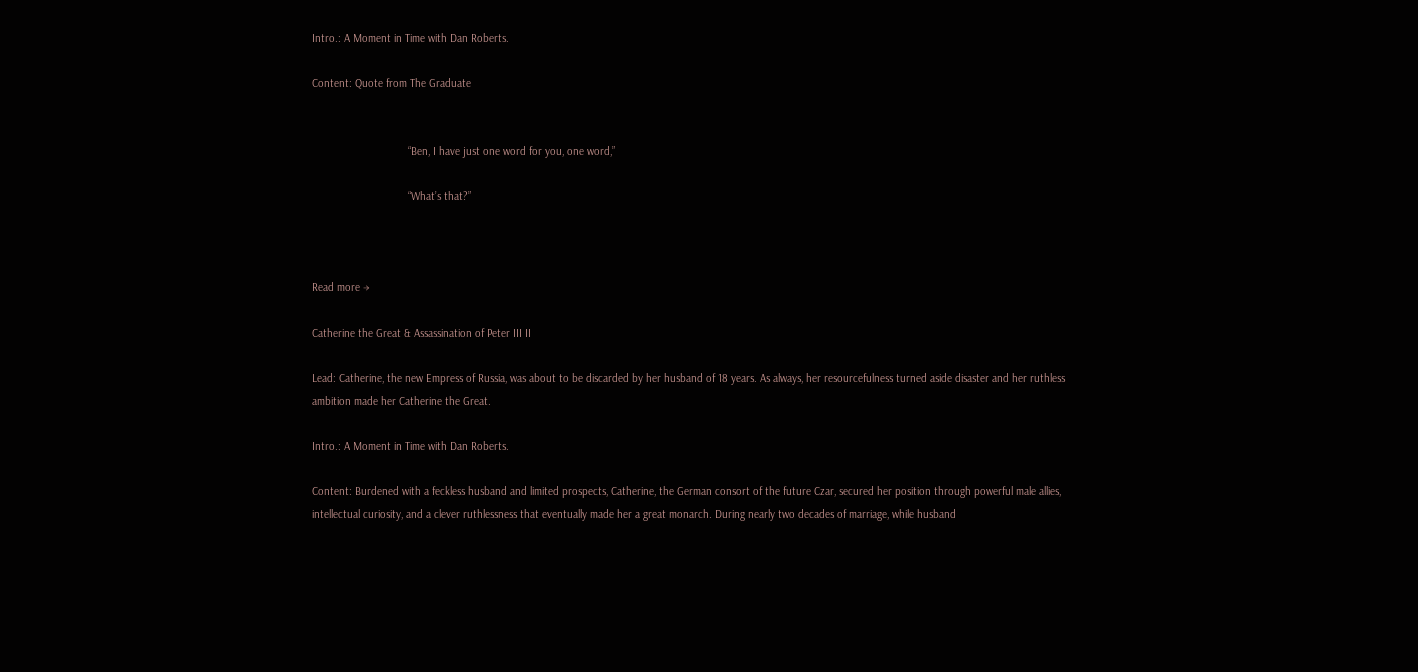Intro.: A Moment in Time with Dan Roberts.

Content: Quote from The Graduate


                                “Ben, I have just one word for you, one word,”

                                “What’s that?”



Read more →

Catherine the Great & Assassination of Peter III II

Lead: Catherine, the new Empress of Russia, was about to be discarded by her husband of 18 years. As always, her resourcefulness turned aside disaster and her ruthless ambition made her Catherine the Great.

Intro.: A Moment in Time with Dan Roberts.

Content: Burdened with a feckless husband and limited prospects, Catherine, the German consort of the future Czar, secured her position through powerful male allies, intellectual curiosity, and a clever ruthlessness that eventually made her a great monarch. During nearly two decades of marriage, while husband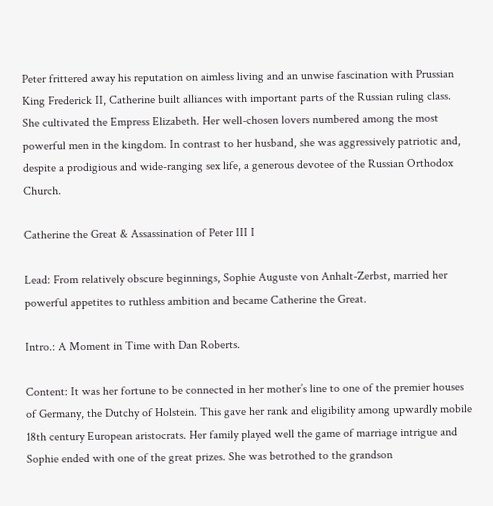Peter frittered away his reputation on aimless living and an unwise fascination with Prussian King Frederick II, Catherine built alliances with important parts of the Russian ruling class. She cultivated the Empress Elizabeth. Her well-chosen lovers numbered among the most powerful men in the kingdom. In contrast to her husband, she was aggressively patriotic and, despite a prodigious and wide-ranging sex life, a generous devotee of the Russian Orthodox Church.

Catherine the Great & Assassination of Peter III I

Lead: From relatively obscure beginnings, Sophie Auguste von Anhalt-Zerbst, married her powerful appetites to ruthless ambition and became Catherine the Great.

Intro.: A Moment in Time with Dan Roberts.

Content: It was her fortune to be connected in her mother’s line to one of the premier houses of Germany, the Dutchy of Holstein. This gave her rank and eligibility among upwardly mobile 18th century European aristocrats. Her family played well the game of marriage intrigue and Sophie ended with one of the great prizes. She was betrothed to the grandson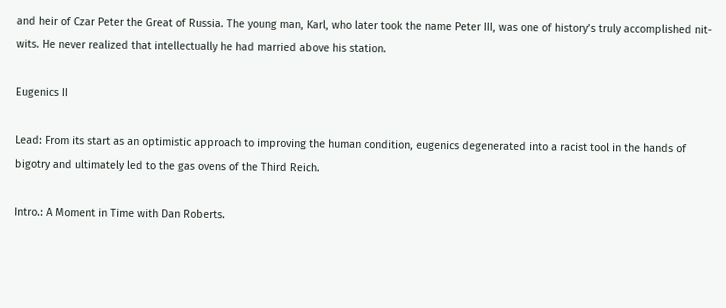and heir of Czar Peter the Great of Russia. The young man, Karl, who later took the name Peter III, was one of history’s truly accomplished nit-wits. He never realized that intellectually he had married above his station.

Eugenics II

Lead: From its start as an optimistic approach to improving the human condition, eugenics degenerated into a racist tool in the hands of bigotry and ultimately led to the gas ovens of the Third Reich.

Intro.: A Moment in Time with Dan Roberts.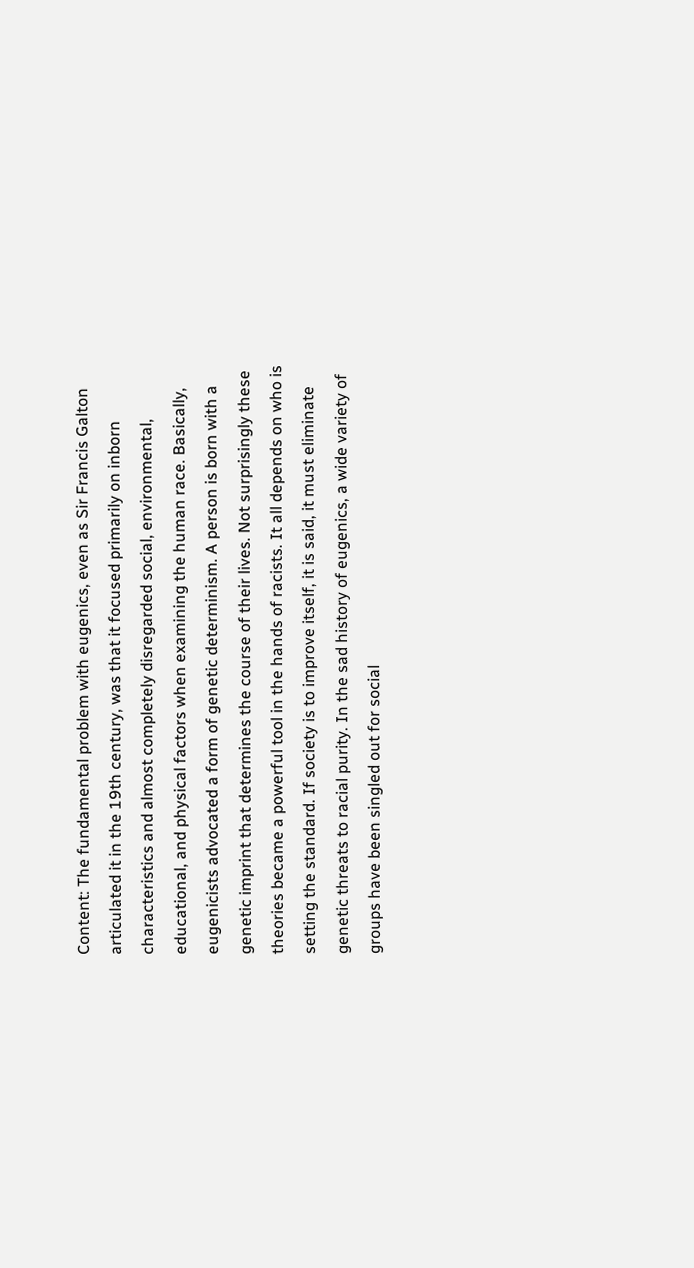Content: The fundamental problem with eugenics, even as Sir Francis Galton articulated it in the 19th century, was that it focused primarily on inborn characteristics and almost completely disregarded social, environmental, educational, and physical factors when examining the human race. Basically, eugenicists advocated a form of genetic determinism. A person is born with a genetic imprint that determines the course of their lives. Not surprisingly these theories became a powerful tool in the hands of racists. It all depends on who is setting the standard. If society is to improve itself, it is said, it must eliminate genetic threats to racial purity. In the sad history of eugenics, a wide variety of groups have been singled out for social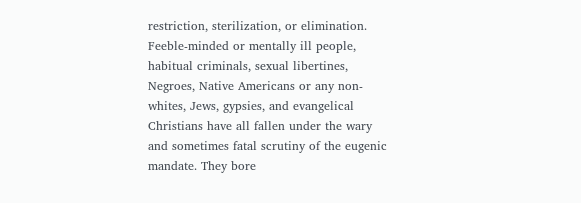restriction, sterilization, or elimination. Feeble-minded or mentally ill people, habitual criminals, sexual libertines, Negroes, Native Americans or any non-whites, Jews, gypsies, and evangelical Christians have all fallen under the wary and sometimes fatal scrutiny of the eugenic mandate. They bore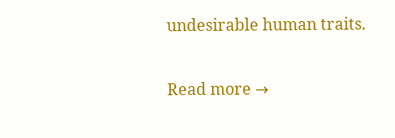undesirable human traits.

Read more →